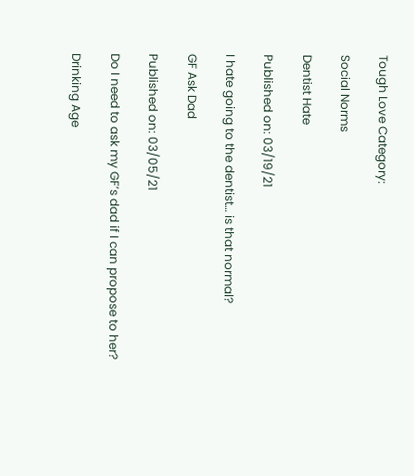Tough Love Category:

Social Norms

Dentist Hate

Published on: 03/19/21

I hate going to the dentist… is that normal?

GF Ask Dad

Published on: 03/05/21

Do I need to ask my GF’s dad if I can propose to her?

Drinking Age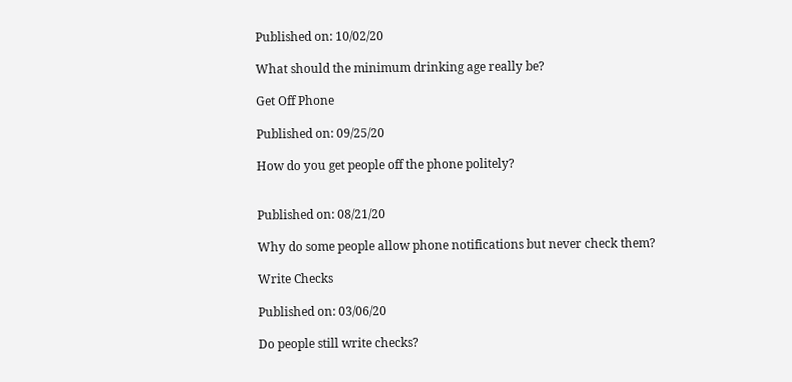Published on: 10/02/20

What should the minimum drinking age really be?

Get Off Phone

Published on: 09/25/20

How do you get people off the phone politely?


Published on: 08/21/20

Why do some people allow phone notifications but never check them?

Write Checks

Published on: 03/06/20

Do people still write checks?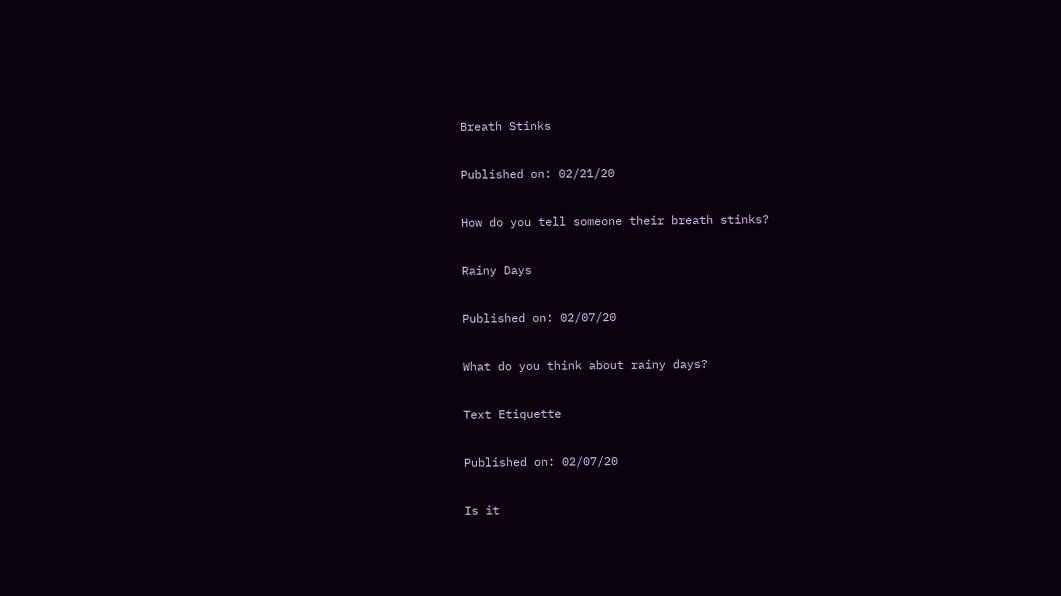Breath Stinks

Published on: 02/21/20

How do you tell someone their breath stinks?

Rainy Days

Published on: 02/07/20

What do you think about rainy days?

Text Etiquette

Published on: 02/07/20

Is it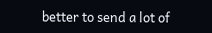better to send a lot of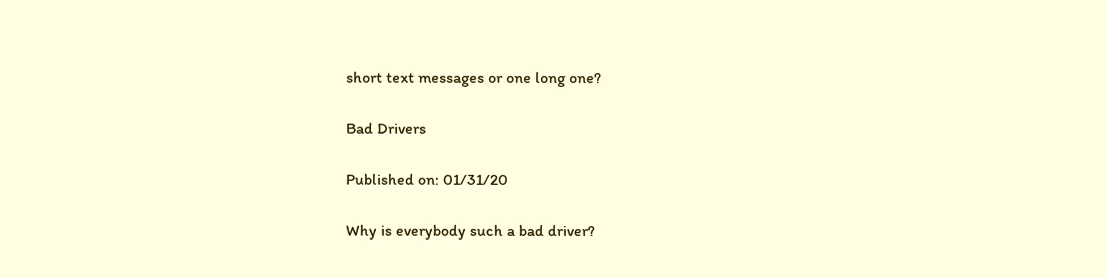short text messages or one long one?

Bad Drivers

Published on: 01/31/20

Why is everybody such a bad driver?